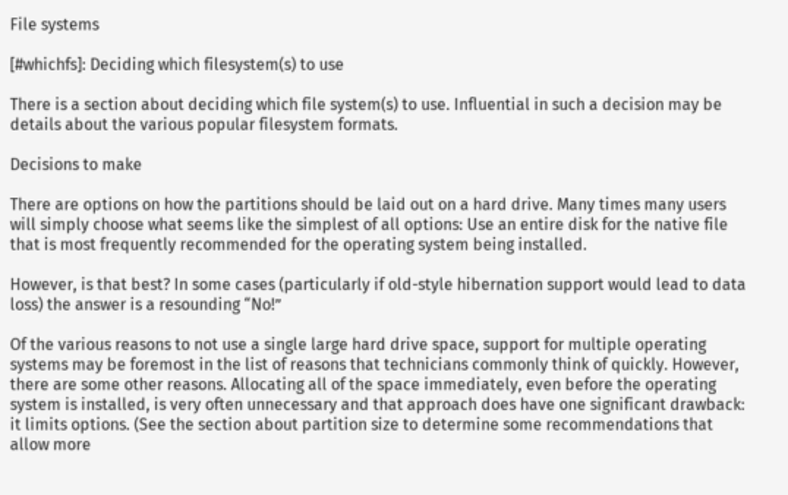File systems

[#whichfs]: Deciding which filesystem(s) to use

There is a section about deciding which file system(s) to use. Influential in such a decision may be details about the various popular filesystem formats.

Decisions to make

There are options on how the partitions should be laid out on a hard drive. Many times many users will simply choose what seems like the simplest of all options: Use an entire disk for the native file that is most frequently recommended for the operating system being installed.

However, is that best? In some cases (particularly if old-style hibernation support would lead to data loss) the answer is a resounding “No!”

Of the various reasons to not use a single large hard drive space, support for multiple operating systems may be foremost in the list of reasons that technicians commonly think of quickly. However, there are some other reasons. Allocating all of the space immediately, even before the operating system is installed, is very often unnecessary and that approach does have one significant drawback: it limits options. (See the section about partition size to determine some recommendations that allow more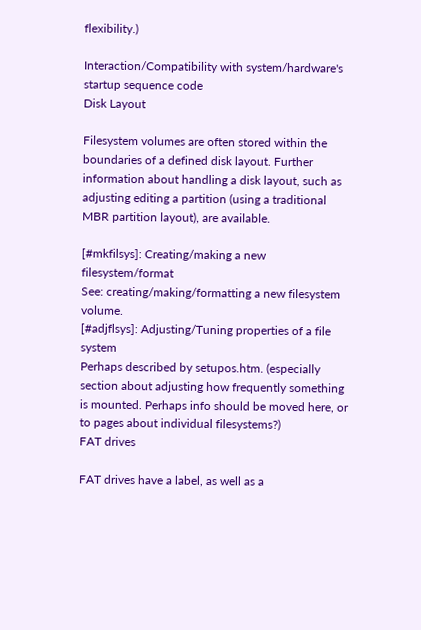flexibility.)

Interaction/Compatibility with system/hardware's startup sequence code
Disk Layout

Filesystem volumes are often stored within the boundaries of a defined disk layout. Further information about handling a disk layout, such as adjusting editing a partition (using a traditional MBR partition layout), are available.

[#mkfilsys]: Creating/making a new filesystem/format
See: creating/making/formatting a new filesystem volume.
[#adjflsys]: Adjusting/Tuning properties of a file system
Perhaps described by setupos.htm. (especially section about adjusting how frequently something is mounted. Perhaps info should be moved here, or to pages about individual filesystems?)
FAT drives

FAT drives have a label, as well as a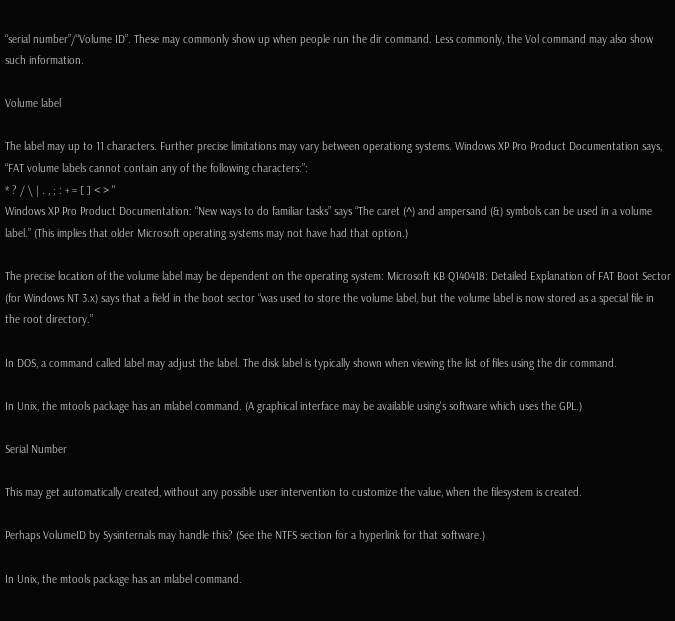“serial number”/“Volume ID”. These may commonly show up when people run the dir command. Less commonly, the Vol command may also show such information.

Volume label

The label may up to 11 characters. Further precise limitations may vary between operationg systems. Windows XP Pro Product Documentation says, “FAT volume labels cannot contain any of the following characters:”:
* ? / \ | . , ; : + = [ ] < > "
Windows XP Pro Product Documentation: “New ways to do familiar tasks” says “The caret (^) and ampersand (&) symbols can be used in a volume label.” (This implies that older Microsoft operating systems may not have had that option.)

The precise location of the volume label may be dependent on the operating system: Microsoft KB Q140418: Detailed Explanation of FAT Boot Sector (for Windows NT 3.x) says that a field in the boot sector “was used to store the volume label, but the volume label is now stored as a special file in the root directory.”

In DOS, a command called label may adjust the label. The disk label is typically shown when viewing the list of files using the dir command.

In Unix, the mtools package has an mlabel command. (A graphical interface may be available using's software which uses the GPL.)

Serial Number

This may get automatically created, without any possible user intervention to customize the value, when the filesystem is created.

Perhaps VolumeID by Sysinternals may handle this? (See the NTFS section for a hyperlink for that software.)

In Unix, the mtools package has an mlabel command.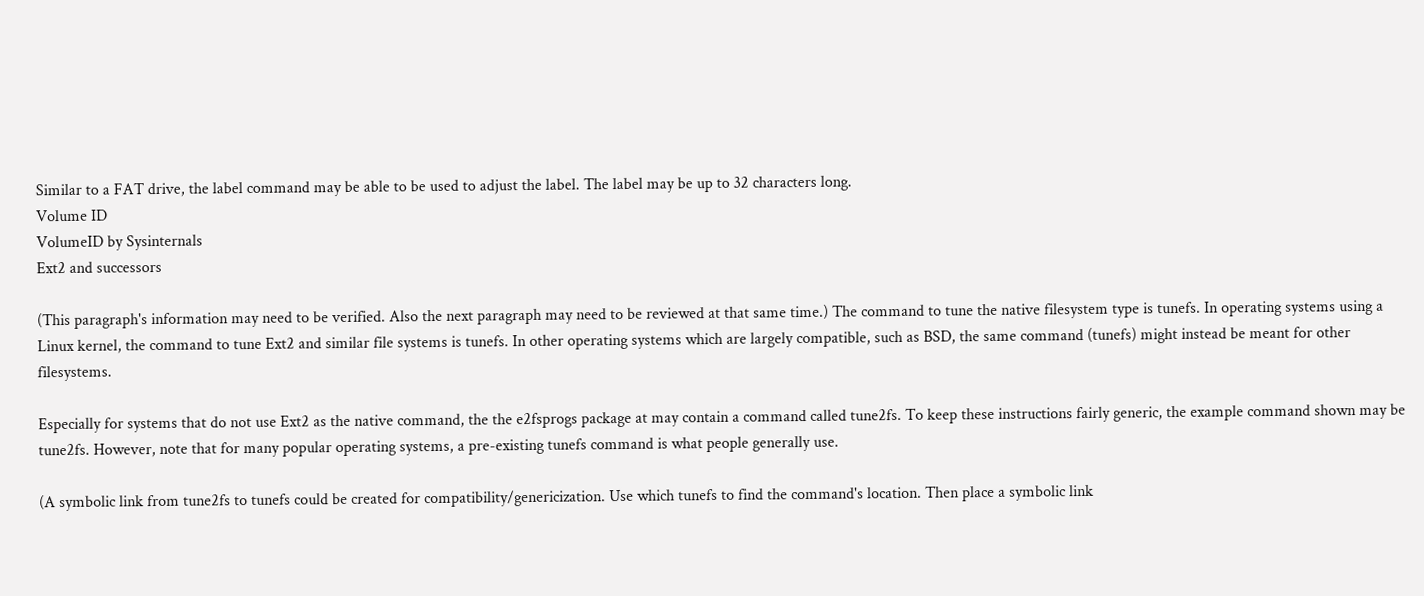Similar to a FAT drive, the label command may be able to be used to adjust the label. The label may be up to 32 characters long.
Volume ID
VolumeID by Sysinternals
Ext2 and successors

(This paragraph's information may need to be verified. Also the next paragraph may need to be reviewed at that same time.) The command to tune the native filesystem type is tunefs. In operating systems using a Linux kernel, the command to tune Ext2 and similar file systems is tunefs. In other operating systems which are largely compatible, such as BSD, the same command (tunefs) might instead be meant for other filesystems.

Especially for systems that do not use Ext2 as the native command, the the e2fsprogs package at may contain a command called tune2fs. To keep these instructions fairly generic, the example command shown may be tune2fs. However, note that for many popular operating systems, a pre-existing tunefs command is what people generally use.

(A symbolic link from tune2fs to tunefs could be created for compatibility/genericization. Use which tunefs to find the command's location. Then place a symbolic link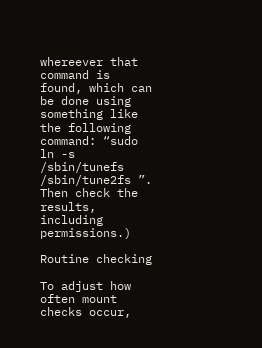whereever that command is found, which can be done using something like the following command: “sudo ln -s /sbin/tunefs /sbin/tune2fs ”. Then check the results, including permissions.)

Routine checking

To adjust how often mount checks occur,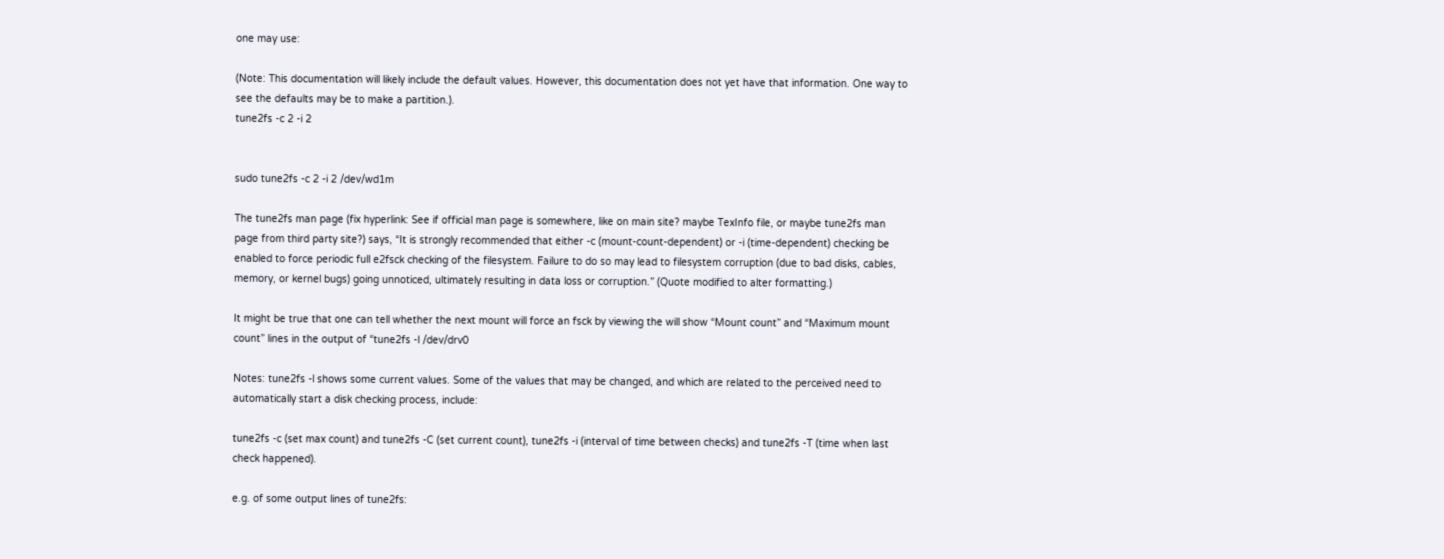one may use:

(Note: This documentation will likely include the default values. However, this documentation does not yet have that information. One way to see the defaults may be to make a partition.).
tune2fs -c 2 -i 2


sudo tune2fs -c 2 -i 2 /dev/wd1m

The tune2fs man page (fix hyperlink: See if official man page is somewhere, like on main site? maybe TexInfo file, or maybe tune2fs man page from third party site?) says, “It is strongly recommended that either -c (mount-count-dependent) or -i (time-dependent) checking be enabled to force periodic full e2fsck checking of the filesystem. Failure to do so may lead to filesystem corruption (due to bad disks, cables, memory, or kernel bugs) going unnoticed, ultimately resulting in data loss or corruption.” (Quote modified to alter formatting.)

It might be true that one can tell whether the next mount will force an fsck by viewing the will show “Mount count” and “Maximum mount count” lines in the output of “tune2fs -l /dev/drv0

Notes: tune2fs -l shows some current values. Some of the values that may be changed, and which are related to the perceived need to automatically start a disk checking process, include:

tune2fs -c (set max count) and tune2fs -C (set current count), tune2fs -i (interval of time between checks) and tune2fs -T (time when last check happened).

e.g. of some output lines of tune2fs: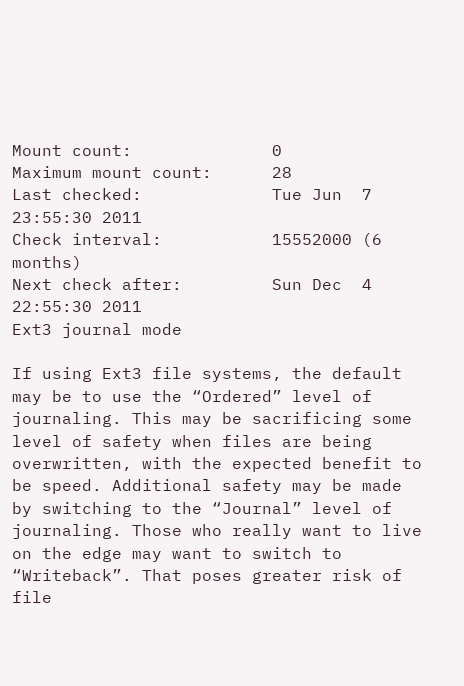Mount count:              0
Maximum mount count:      28
Last checked:             Tue Jun  7 23:55:30 2011
Check interval:           15552000 (6 months)
Next check after:         Sun Dec  4 22:55:30 2011
Ext3 journal mode

If using Ext3 file systems, the default may be to use the “Ordered” level of journaling. This may be sacrificing some level of safety when files are being overwritten, with the expected benefit to be speed. Additional safety may be made by switching to the “Journal” level of journaling. Those who really want to live on the edge may want to switch to “Writeback”. That poses greater risk of file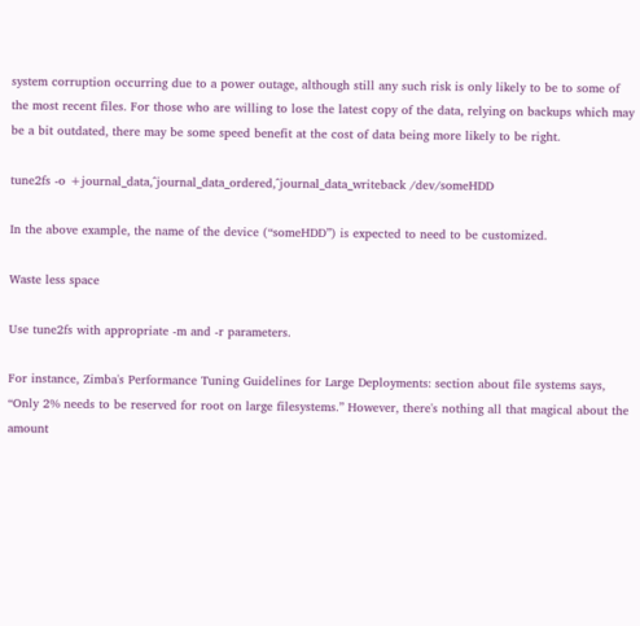system corruption occurring due to a power outage, although still any such risk is only likely to be to some of the most recent files. For those who are willing to lose the latest copy of the data, relying on backups which may be a bit outdated, there may be some speed benefit at the cost of data being more likely to be right.

tune2fs -o +journal_data,^journal_data_ordered,^journal_data_writeback /dev/someHDD

In the above example, the name of the device (“someHDD”) is expected to need to be customized.

Waste less space

Use tune2fs with appropriate -m and -r parameters.

For instance, Zimba's Performance Tuning Guidelines for Large Deployments: section about file systems says, “Only 2% needs to be reserved for root on large filesystems.” However, there's nothing all that magical about the amount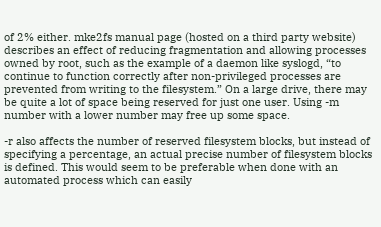of 2% either. mke2fs manual page (hosted on a third party website) describes an effect of reducing fragmentation and allowing processes owned by root, such as the example of a daemon like syslogd, “to continue to function correctly after non-privileged processes are prevented from writing to the filesystem.” On a large drive, there may be quite a lot of space being reserved for just one user. Using -m number with a lower number may free up some space.

-r also affects the number of reserved filesystem blocks, but instead of specifying a percentage, an actual precise number of filesystem blocks is defined. This would seem to be preferable when done with an automated process which can easily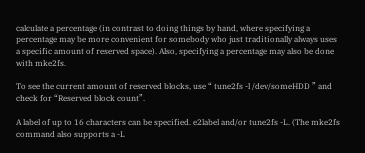calculate a percentage (in contrast to doing things by hand, where specifying a percentage may be more convenient for somebody who just traditionally always uses a specific amount of reserved space). Also, specifying a percentage may also be done with mke2fs.

To see the current amount of reserved blocks, use “ tune2fs -l /dev/someHDD ” and check for “Reserved block count”.

A label of up to 16 characters can be specified. e2label and/or tune2fs -L. (The mke2fs command also supports a -L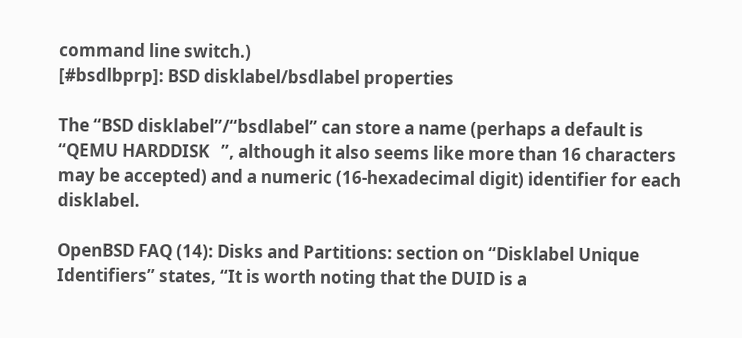command line switch.)
[#bsdlbprp]: BSD disklabel/bsdlabel properties

The “BSD disklabel”/“bsdlabel” can store a name (perhaps a default is “QEMU HARDDISK   ”, although it also seems like more than 16 characters may be accepted) and a numeric (16-hexadecimal digit) identifier for each disklabel.

OpenBSD FAQ (14): Disks and Partitions: section on “Disklabel Unique Identifiers” states, “It is worth noting that the DUID is a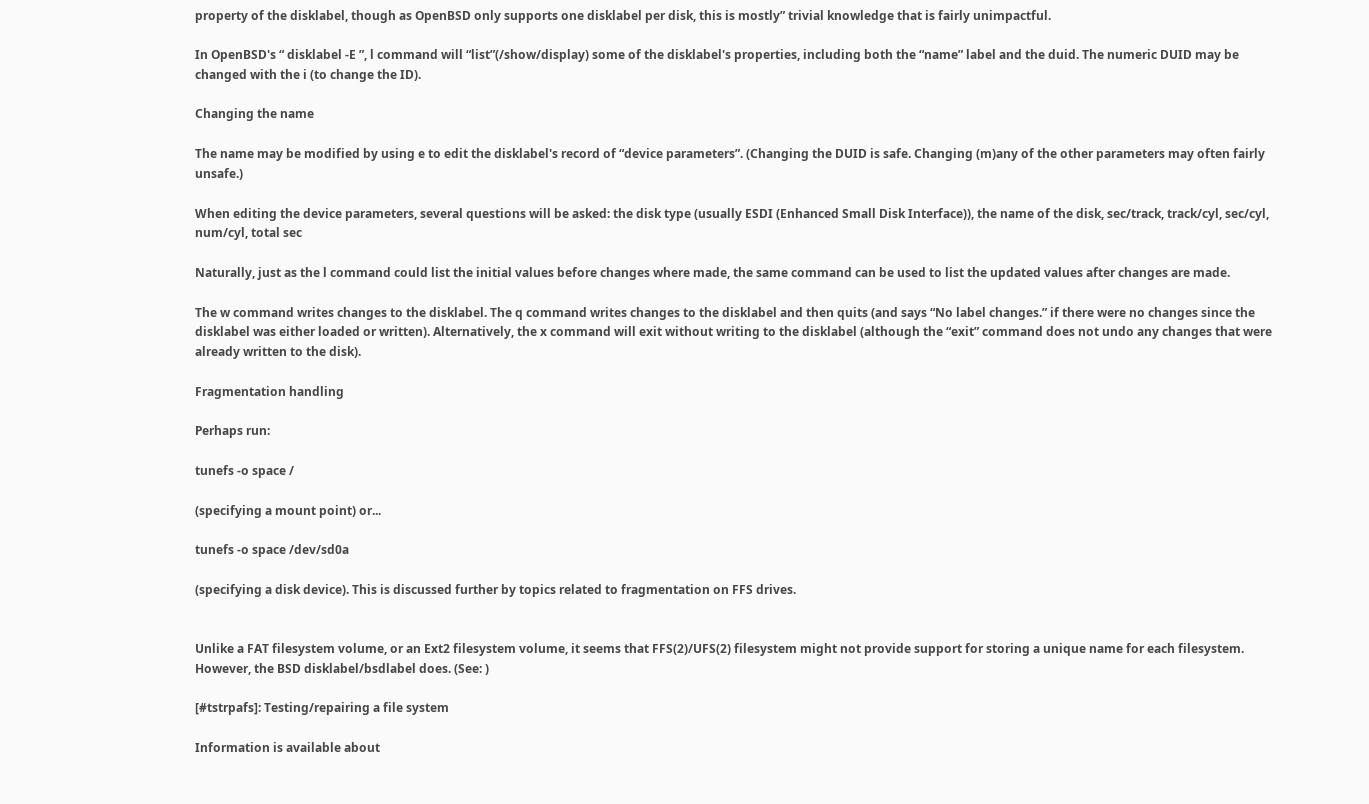property of the disklabel, though as OpenBSD only supports one disklabel per disk, this is mostly” trivial knowledge that is fairly unimpactful.

In OpenBSD's “ disklabel -E ”, l command will “list”(/show/display) some of the disklabel's properties, including both the “name” label and the duid. The numeric DUID may be changed with the i (to change the ID).

Changing the name

The name may be modified by using e to edit the disklabel's record of “device parameters”. (Changing the DUID is safe. Changing (m)any of the other parameters may often fairly unsafe.)

When editing the device parameters, several questions will be asked: the disk type (usually ESDI (Enhanced Small Disk Interface)), the name of the disk, sec/track, track/cyl, sec/cyl, num/cyl, total sec

Naturally, just as the l command could list the initial values before changes where made, the same command can be used to list the updated values after changes are made.

The w command writes changes to the disklabel. The q command writes changes to the disklabel and then quits (and says “No label changes.” if there were no changes since the disklabel was either loaded or written). Alternatively, the x command will exit without writing to the disklabel (although the “exit” command does not undo any changes that were already written to the disk).

Fragmentation handling

Perhaps run:

tunefs -o space /

(specifying a mount point) or...

tunefs -o space /dev/sd0a

(specifying a disk device). This is discussed further by topics related to fragmentation on FFS drives.


Unlike a FAT filesystem volume, or an Ext2 filesystem volume, it seems that FFS(2)/UFS(2) filesystem might not provide support for storing a unique name for each filesystem. However, the BSD disklabel/bsdlabel does. (See: )

[#tstrpafs]: Testing/repairing a file system

Information is available about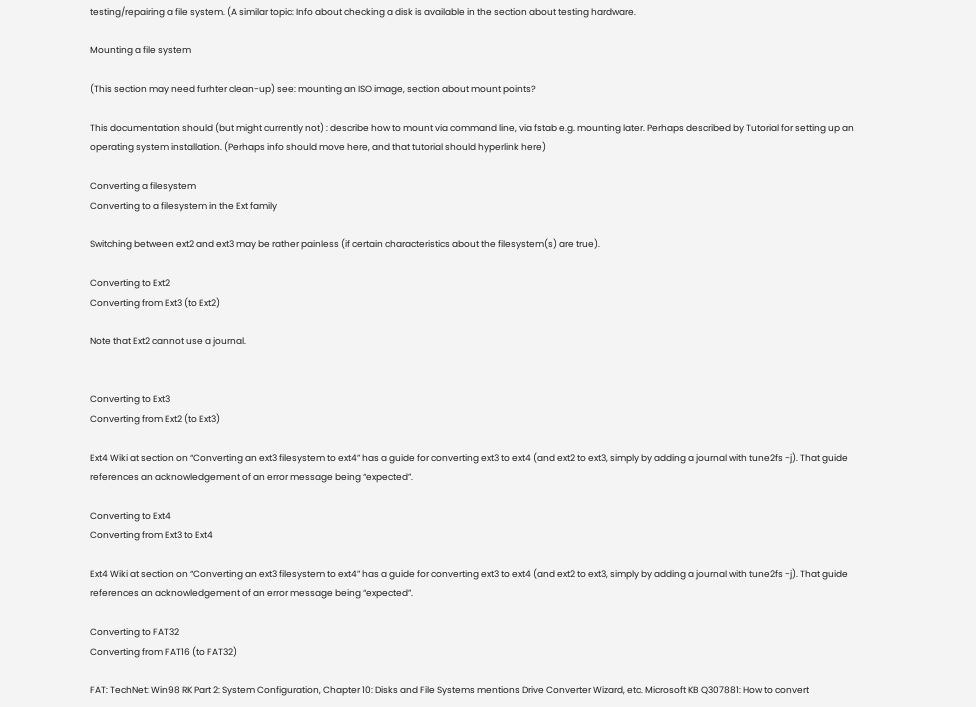testing/repairing a file system. (A similar topic: Info about checking a disk is available in the section about testing hardware.

Mounting a file system

(This section may need furhter clean-up) see: mounting an ISO image, section about mount points?

This documentation should (but might currently not) : describe how to mount via command line, via fstab e.g. mounting later. Perhaps described by Tutorial for setting up an operating system installation. (Perhaps info should move here, and that tutorial should hyperlink here)

Converting a filesystem
Converting to a filesystem in the Ext family

Switching between ext2 and ext3 may be rather painless (if certain characteristics about the filesystem(s) are true).

Converting to Ext2
Converting from Ext3 (to Ext2)

Note that Ext2 cannot use a journal.


Converting to Ext3
Converting from Ext2 (to Ext3)

Ext4 Wiki at section on “Converting an ext3 filesystem to ext4” has a guide for converting ext3 to ext4 (and ext2 to ext3, simply by adding a journal with tune2fs -j). That guide references an acknowledgement of an error message being “expected”.

Converting to Ext4
Converting from Ext3 to Ext4

Ext4 Wiki at section on “Converting an ext3 filesystem to ext4” has a guide for converting ext3 to ext4 (and ext2 to ext3, simply by adding a journal with tune2fs -j). That guide references an acknowledgement of an error message being “expected”.

Converting to FAT32
Converting from FAT16 (to FAT32)

FAT: TechNet: Win98 RK Part 2: System Configuration, Chapter 10: Disks and File Systems mentions Drive Converter Wizard, etc. Microsoft KB Q307881: How to convert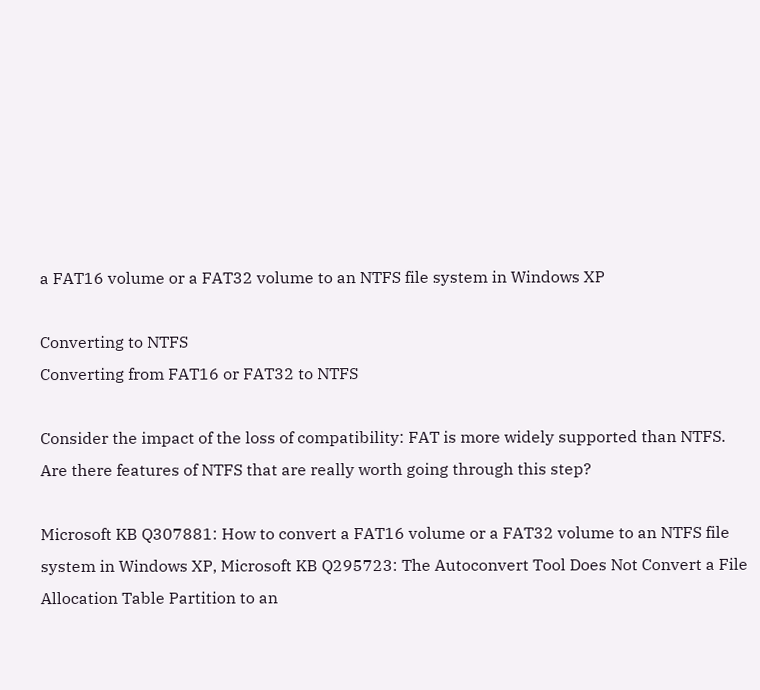a FAT16 volume or a FAT32 volume to an NTFS file system in Windows XP

Converting to NTFS
Converting from FAT16 or FAT32 to NTFS

Consider the impact of the loss of compatibility: FAT is more widely supported than NTFS. Are there features of NTFS that are really worth going through this step?

Microsoft KB Q307881: How to convert a FAT16 volume or a FAT32 volume to an NTFS file system in Windows XP, Microsoft KB Q295723: The Autoconvert Tool Does Not Convert a File Allocation Table Partition to an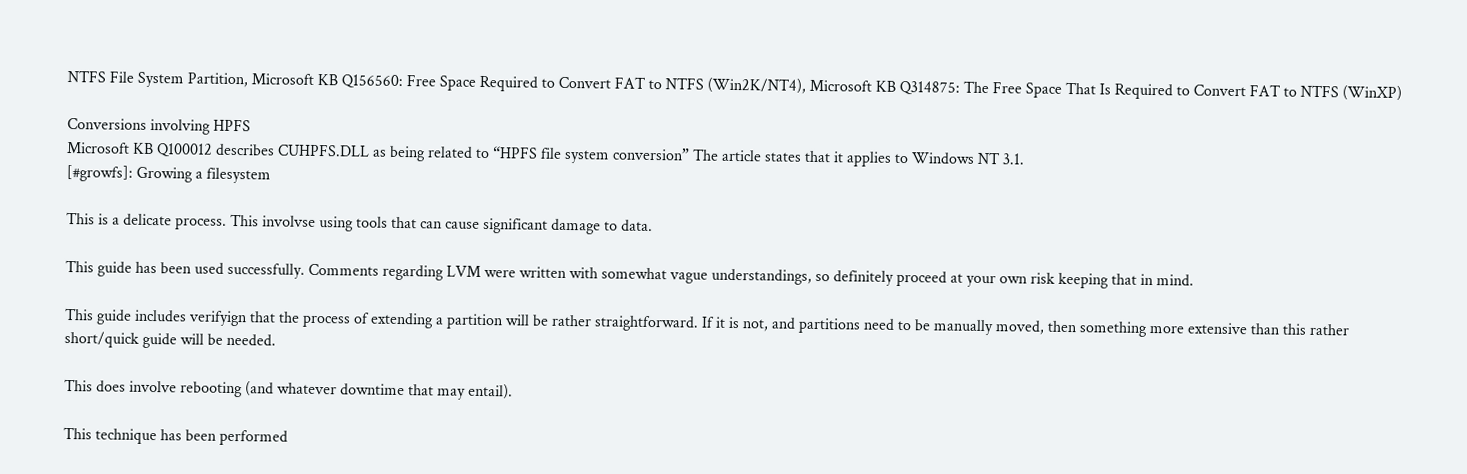NTFS File System Partition, Microsoft KB Q156560: Free Space Required to Convert FAT to NTFS (Win2K/NT4), Microsoft KB Q314875: The Free Space That Is Required to Convert FAT to NTFS (WinXP)

Conversions involving HPFS
Microsoft KB Q100012 describes CUHPFS.DLL as being related to “HPFS file system conversion” The article states that it applies to Windows NT 3.1.
[#growfs]: Growing a filesystem

This is a delicate process. This involvse using tools that can cause significant damage to data.

This guide has been used successfully. Comments regarding LVM were written with somewhat vague understandings, so definitely proceed at your own risk keeping that in mind.

This guide includes verifyign that the process of extending a partition will be rather straightforward. If it is not, and partitions need to be manually moved, then something more extensive than this rather short/quick guide will be needed.

This does involve rebooting (and whatever downtime that may entail).

This technique has been performed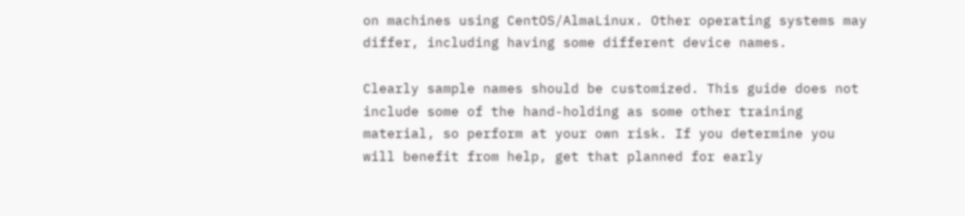on machines using CentOS/AlmaLinux. Other operating systems may differ, including having some different device names.

Clearly sample names should be customized. This guide does not include some of the hand-holding as some other training material, so perform at your own risk. If you determine you will benefit from help, get that planned for early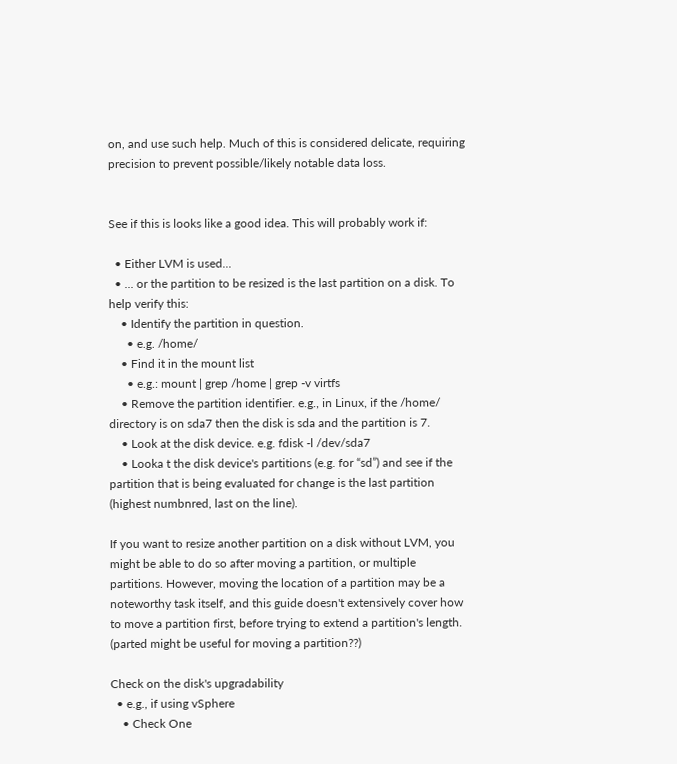on, and use such help. Much of this is considered delicate, requiring precision to prevent possible/likely notable data loss.


See if this is looks like a good idea. This will probably work if:

  • Either LVM is used...
  • ... or the partition to be resized is the last partition on a disk. To help verify this:
    • Identify the partition in question.
      • e.g. /home/
    • Find it in the mount list
      • e.g.: mount | grep /home | grep -v virtfs
    • Remove the partition identifier. e.g., in Linux, if the /home/ directory is on sda7 then the disk is sda and the partition is 7.
    • Look at the disk device. e.g. fdisk -l /dev/sda7
    • Looka t the disk device's partitions (e.g. for “sd”) and see if the partition that is being evaluated for change is the last partition (highest numbnred, last on the line).

If you want to resize another partition on a disk without LVM, you might be able to do so after moving a partition, or multiple partitions. However, moving the location of a partition may be a noteworthy task itself, and this guide doesn't extensively cover how to move a partition first, before trying to extend a partition's length. (parted might be useful for moving a partition??)

Check on the disk's upgradability
  • e.g., if using vSphere
    • Check One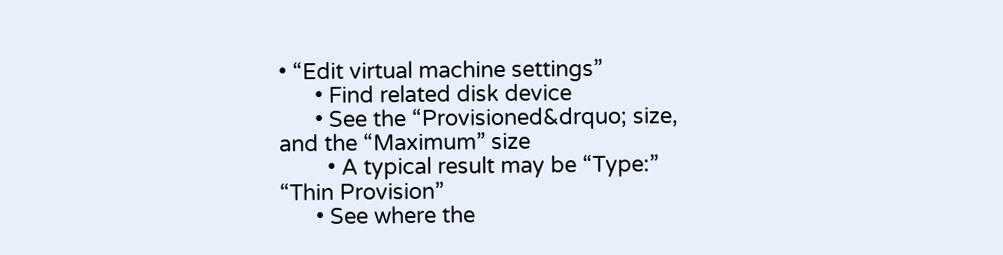• “Edit virtual machine settings”
      • Find related disk device
      • See the “Provisioned&drquo; size, and the “Maximum” size
        • A typical result may be “Type:” “Thin Provision”
      • See where the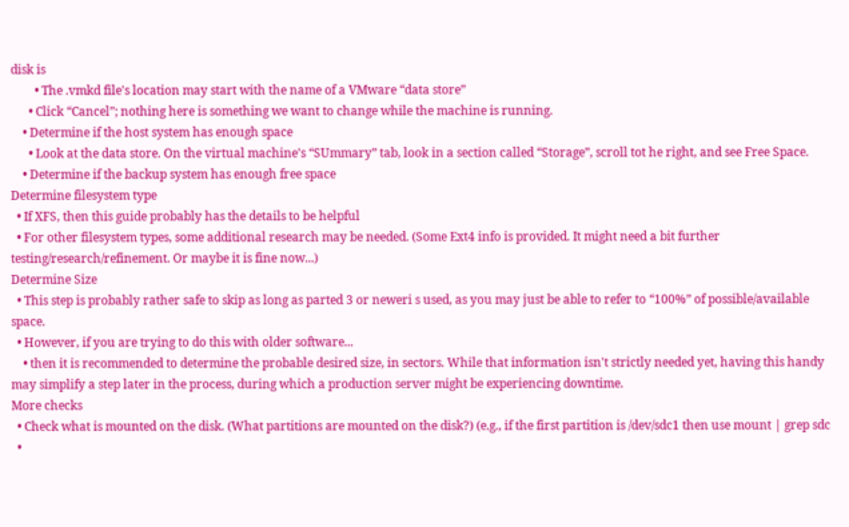disk is
        • The .vmkd file's location may start with the name of a VMware “data store”
      • Click “Cancel”; nothing here is something we want to change while the machine is running.
    • Determine if the host system has enough space
      • Look at the data store. On the virtual machine's “SUmmary” tab, look in a section called “Storage”, scroll tot he right, and see Free Space.
    • Determine if the backup system has enough free space
Determine filesystem type
  • If XFS, then this guide probably has the details to be helpful
  • For other filesystem types, some additional research may be needed. (Some Ext4 info is provided. It might need a bit further testing/research/refinement. Or maybe it is fine now...)
Determine Size
  • This step is probably rather safe to skip as long as parted 3 or neweri s used, as you may just be able to refer to “100%” of possible/available space.
  • However, if you are trying to do this with older software...
    • then it is recommended to determine the probable desired size, in sectors. While that information isn't strictly needed yet, having this handy may simplify a step later in the process, during which a production server might be experiencing downtime.
More checks
  • Check what is mounted on the disk. (What partitions are mounted on the disk?) (e.g., if the first partition is /dev/sdc1 then use mount | grep sdc
  •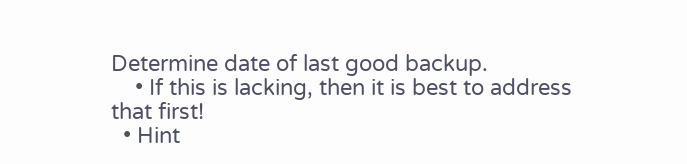Determine date of last good backup.
    • If this is lacking, then it is best to address that first!
  • Hint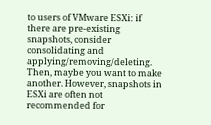to users of VMware ESXi: if there are pre-existing snapshots, consider consolidating and applying/removing/deleting. Then, maybe you want to make another. However, snapshots in ESXi are often not recommended for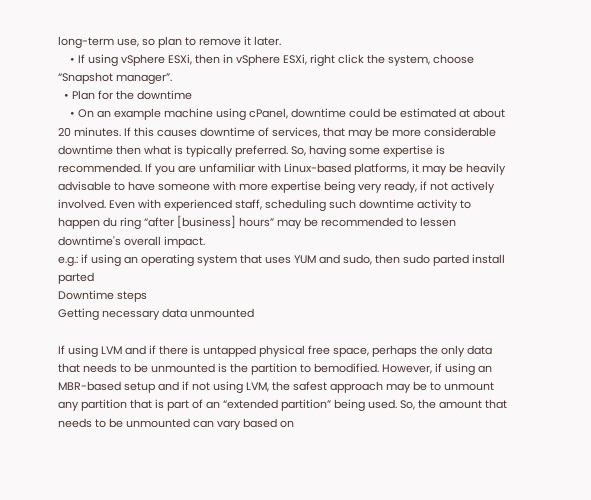long-term use, so plan to remove it later.
    • If using vSphere ESXi, then in vSphere ESXi, right click the system, choose “Snapshot manager”.
  • Plan for the downtime
    • On an example machine using cPanel, downtime could be estimated at about 20 minutes. If this causes downtime of services, that may be more considerable downtime then what is typically preferred. So, having some expertise is recommended. If you are unfamiliar with Linux-based platforms, it may be heavily advisable to have someone with more expertise being very ready, if not actively involved. Even with experienced staff, scheduling such downtime activity to happen du ring “after [business] hours” may be recommended to lessen downtime's overall impact.
e.g.: if using an operating system that uses YUM and sudo, then sudo parted install parted
Downtime steps
Getting necessary data unmounted

If using LVM and if there is untapped physical free space, perhaps the only data that needs to be unmounted is the partition to bemodified. However, if using an MBR-based setup and if not using LVM, the safest approach may be to unmount any partition that is part of an “extended partition” being used. So, the amount that needs to be unmounted can vary based on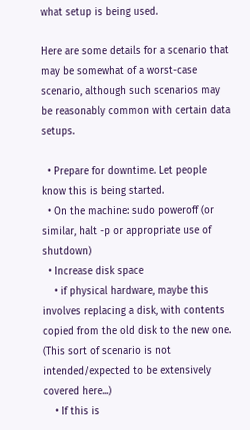what setup is being used.

Here are some details for a scenario that may be somewhat of a worst-case scenario, although such scenarios may be reasonably common with certain data setups.

  • Prepare for downtime. Let people know this is being started.
  • On the machine: sudo poweroff (or similar, halt -p or appropriate use of shutdown)
  • Increase disk space
    • if physical hardware, maybe this involves replacing a disk, with contents copied from the old disk to the new one. (This sort of scenario is not intended/expected to be extensively covered here...)
    • If this is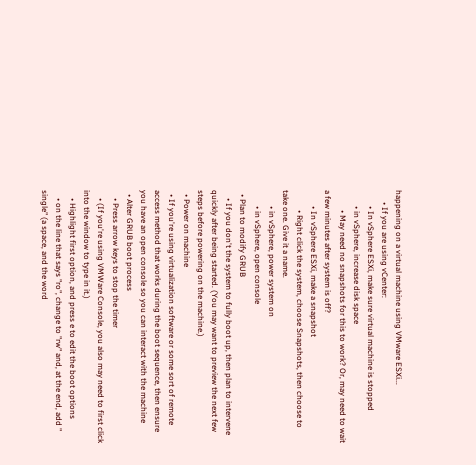happening on a virtual machine using VMware ESXi...
      • If you are using vCenter:
        • In vSphere ESXi, make sure virtual machine is stopped
        • in vSphere, increase disk space
          • May need no snapshots for this to work? Or, may need to wait a few minutes after system is off?
        • In vSphere ESXi, make a snapshot
          • Right click the system, choose Snapshots, then choose to take one. Give it a name.
        • in vSphere, power system on
        • in vSphere, open console
  • Plan to modify GRUB
    • If you don't the system to fully boot up, then plan to intervene quickly after being started. (You may want to preview the next few steps before powering on the machine.)
  • Power on machine
  • If you're using virtualization software or some sort of remote access method that works during the boot sequence, then ensure you have an open console so you can interact with the machine
  • Alter GRUB boot process
    • Press arrow keys to stop the timer
    • (If you're using VMWare Console, you also may need to first click into the window to type in it.)
    • Highlight first option, and press e to edit the boot options
    • on the line that says "ro", change to "rw" and, at the end, add " single" (a space, and the word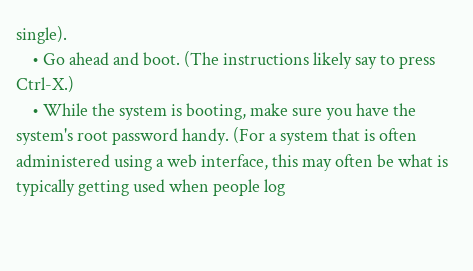single).
    • Go ahead and boot. (The instructions likely say to press Ctrl-X.)
    • While the system is booting, make sure you have the system's root password handy. (For a system that is often administered using a web interface, this may often be what is typically getting used when people log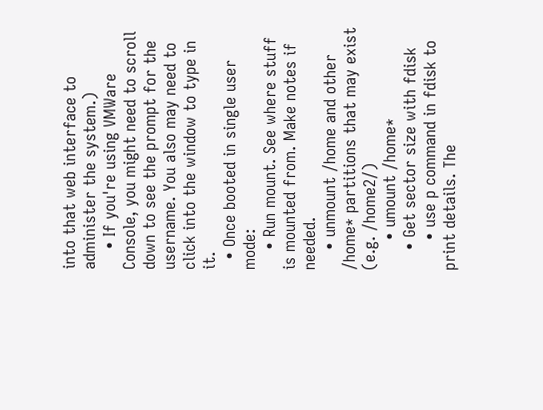into that web interface to administer the system.)
    • If you're using VMWare Console, you might need to scroll down to see the prompt for the username. You also may need to click into the window to type in it.
  • Once booted in single user mode:
    • Run mount. See where stuff is mounted from. Make notes if needed.
    • unmount /home and other /home* partitions that may exist (e.g. /home2/)
      • umount /home*
    • Get sector size with fdisk
      • use p command in fdisk to print details. The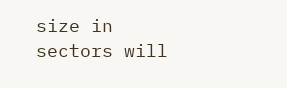size in sectors will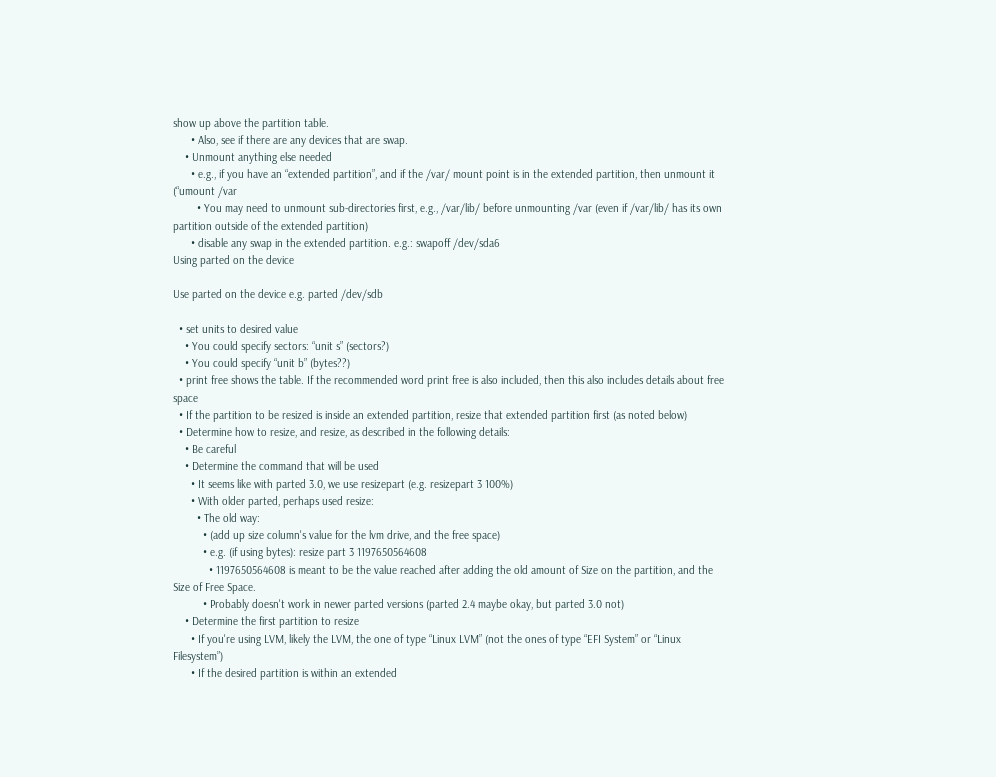show up above the partition table.
      • Also, see if there are any devices that are swap.
    • Unmount anything else needed
      • e.g., if you have an “extended partition”, and if the /var/ mount point is in the extended partition, then unmount it (“umount /var
        • You may need to unmount sub-directories first, e.g., /var/lib/ before unmounting /var (even if /var/lib/ has its own partition outside of the extended partition)
      • disable any swap in the extended partition. e.g.: swapoff /dev/sda6
Using parted on the device

Use parted on the device e.g. parted /dev/sdb

  • set units to desired value
    • You could specify sectors: “unit s” (sectors?)
    • You could specify “unit b” (bytes??)
  • print free shows the table. If the recommended word print free is also included, then this also includes details about free space
  • If the partition to be resized is inside an extended partition, resize that extended partition first (as noted below)
  • Determine how to resize, and resize, as described in the following details:
    • Be careful
    • Determine the command that will be used
      • It seems like with parted 3.0, we use resizepart (e.g. resizepart 3 100%)
      • With older parted, perhaps used resize:
        • The old way:
          • (add up size column's value for the lvm drive, and the free space)
          • e.g. (if using bytes): resize part 3 1197650564608
            • 1197650564608 is meant to be the value reached after adding the old amount of Size on the partition, and the Size of Free Space.
          • Probably doesn't work in newer parted versions (parted 2.4 maybe okay, but parted 3.0 not)
    • Determine the first partition to resize
      • If you're using LVM, likely the LVM, the one of type “Linux LVM” (not the ones of type “EFI System” or “Linux Filesystem”)
      • If the desired partition is within an extended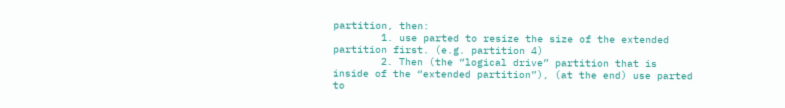partition, then:
        1. use parted to resize the size of the extended partition first. (e.g. partition 4)
        2. Then (the “logical drive” partition that is inside of the “extended partition”), (at the end) use parted to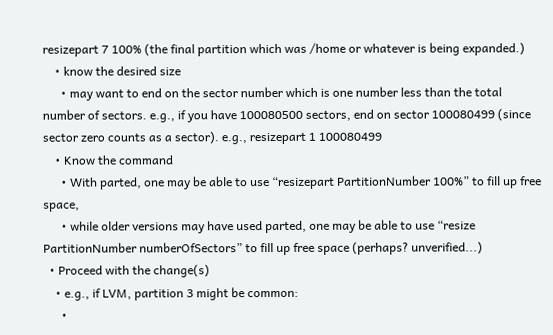resizepart 7 100% (the final partition which was /home or whatever is being expanded.)
    • know the desired size
      • may want to end on the sector number which is one number less than the total number of sectors. e.g., if you have 100080500 sectors, end on sector 100080499 (since sector zero counts as a sector). e.g., resizepart 1 100080499
    • Know the command
      • With parted, one may be able to use “resizepart PartitionNumber 100%” to fill up free space,
      • while older versions may have used parted, one may be able to use “resize PartitionNumber numberOfSectors” to fill up free space (perhaps? unverified...)
  • Proceed with the change(s)
    • e.g., if LVM, partition 3 might be common:
      •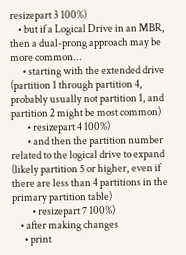resizepart 3 100%)
    • but if a Logical Drive in an MBR, then a dual-prong approach may be more common...
      • starting with the extended drive (partition 1 through partition 4, probably usually not partition 1, and partition 2 might be most common)
        • resizepart 4 100%)
        • and then the partition number related to the logical drive to expand (likely partition 5 or higher, even if there are less than 4 partitions in the primary partition table)
          • resizepart 7 100%)
    • after making changes
      • print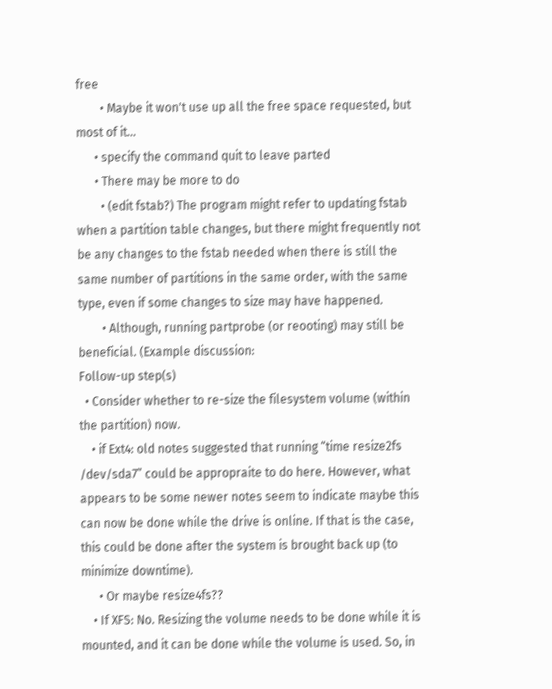free
        • Maybe it won't use up all the free space requested, but most of it...
      • specify the command quit to leave parted
      • There may be more to do
        • (edit fstab?) The program might refer to updating fstab when a partition table changes, but there might frequently not be any changes to the fstab needed when there is still the same number of partitions in the same order, with the same type, even if some changes to size may have happened.
        • Although, running partprobe (or reooting) may still be beneficial. (Example discussion:
Follow-up step(s)
  • Consider whether to re-size the filesystem volume (within the partition) now.
    • if Ext4: old notes suggested that running “time resize2fs /dev/sda7” could be appropraite to do here. However, what appears to be some newer notes seem to indicate maybe this can now be done while the drive is online. If that is the case, this could be done after the system is brought back up (to minimize downtime).
      • Or maybe resize4fs??
    • If XFS: No. Resizing the volume needs to be done while it is mounted, and it can be done while the volume is used. So, in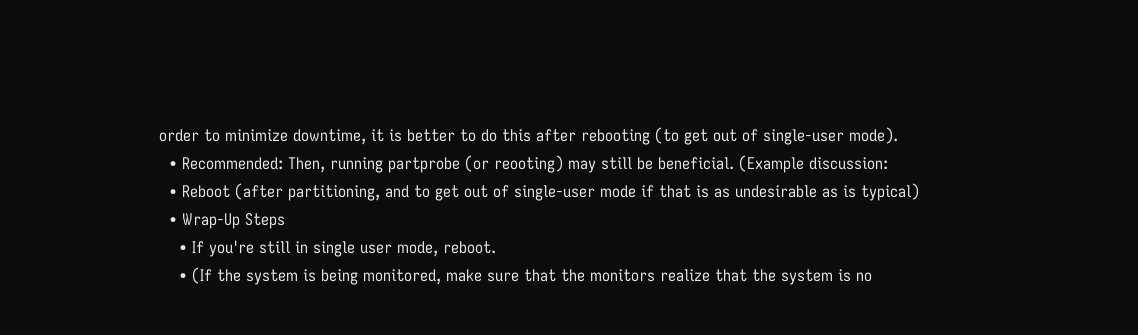order to minimize downtime, it is better to do this after rebooting (to get out of single-user mode).
  • Recommended: Then, running partprobe (or reooting) may still be beneficial. (Example discussion:
  • Reboot (after partitioning, and to get out of single-user mode if that is as undesirable as is typical)
  • Wrap-Up Steps
    • If you're still in single user mode, reboot.
    • (If the system is being monitored, make sure that the monitors realize that the system is no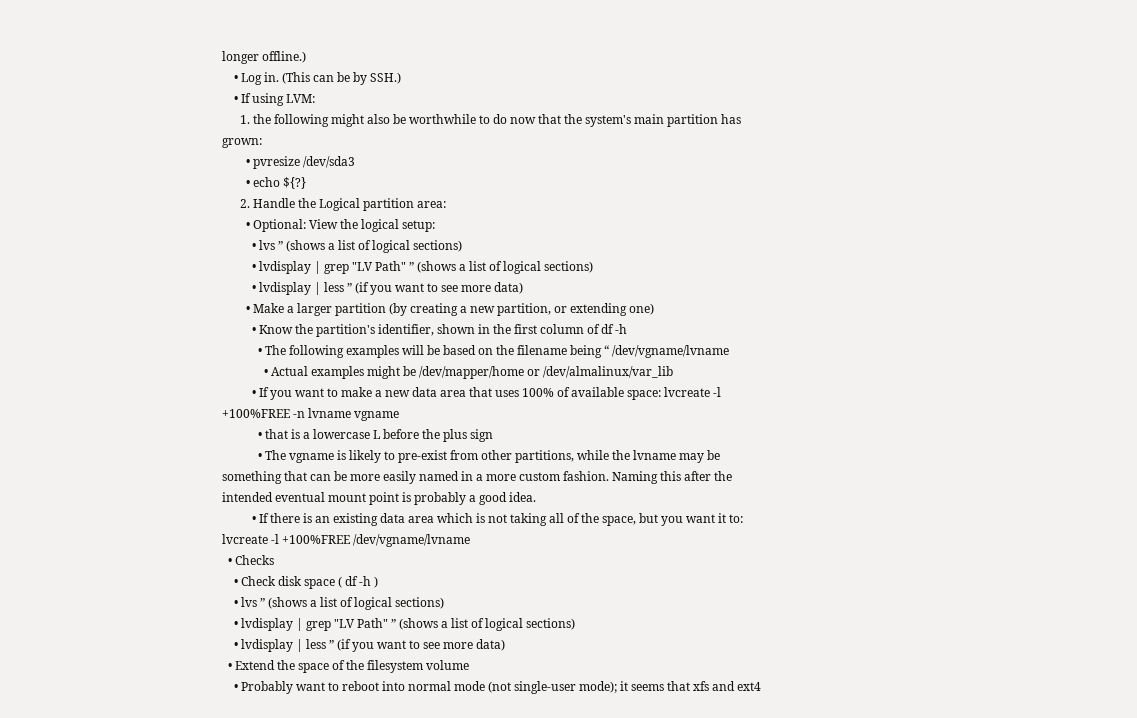longer offline.)
    • Log in. (This can be by SSH.)
    • If using LVM:
      1. the following might also be worthwhile to do now that the system's main partition has grown:
        • pvresize /dev/sda3
        • echo ${?}
      2. Handle the Logical partition area:
        • Optional: View the logical setup:
          • lvs ” (shows a list of logical sections)
          • lvdisplay | grep "LV Path" ” (shows a list of logical sections)
          • lvdisplay | less ” (if you want to see more data)
        • Make a larger partition (by creating a new partition, or extending one)
          • Know the partition's identifier, shown in the first column of df -h
            • The following examples will be based on the filename being “ /dev/vgname/lvname
              • Actual examples might be /dev/mapper/home or /dev/almalinux/var_lib
          • If you want to make a new data area that uses 100% of available space: lvcreate -l +100%FREE -n lvname vgname
            • that is a lowercase L before the plus sign
            • The vgname is likely to pre-exist from other partitions, while the lvname may be something that can be more easily named in a more custom fashion. Naming this after the intended eventual mount point is probably a good idea.
          • If there is an existing data area which is not taking all of the space, but you want it to: lvcreate -l +100%FREE /dev/vgname/lvname
  • Checks
    • Check disk space ( df -h )
    • lvs ” (shows a list of logical sections)
    • lvdisplay | grep "LV Path" ” (shows a list of logical sections)
    • lvdisplay | less ” (if you want to see more data)
  • Extend the space of the filesystem volume
    • Probably want to reboot into normal mode (not single-user mode); it seems that xfs and ext4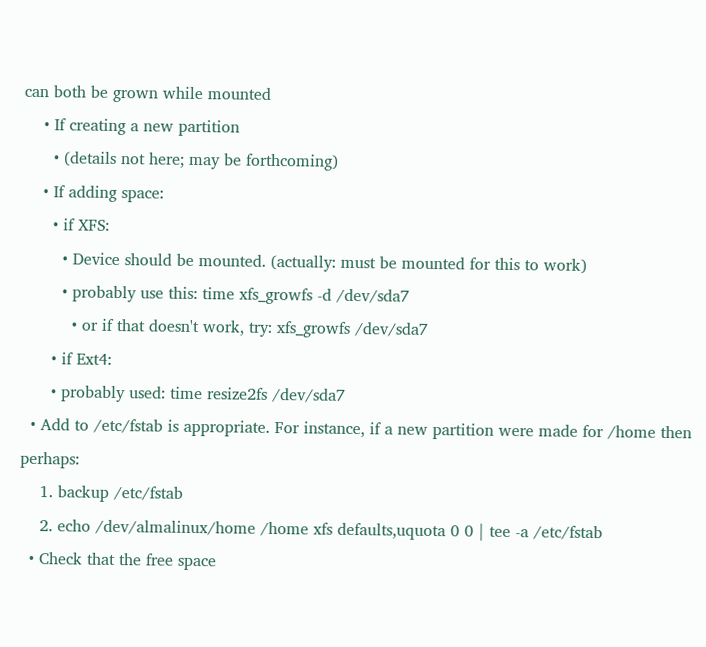can both be grown while mounted
    • If creating a new partition
      • (details not here; may be forthcoming)
    • If adding space:
      • if XFS:
        • Device should be mounted. (actually: must be mounted for this to work)
        • probably use this: time xfs_growfs -d /dev/sda7
          • or if that doesn't work, try: xfs_growfs /dev/sda7
      • if Ext4:
      • probably used: time resize2fs /dev/sda7
  • Add to /etc/fstab is appropriate. For instance, if a new partition were made for /home then perhaps:
    1. backup /etc/fstab
    2. echo /dev/almalinux/home /home xfs defaults,uquota 0 0 | tee -a /etc/fstab
  • Check that the free space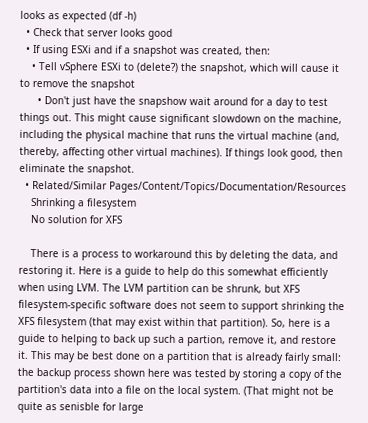looks as expected (df -h)
  • Check that server looks good
  • If using ESXi and if a snapshot was created, then:
    • Tell vSphere ESXi to (delete?) the snapshot, which will cause it to remove the snapshot
      • Don't just have the snapshow wait around for a day to test things out. This might cause significant slowdown on the machine, including the physical machine that runs the virtual machine (and, thereby, affecting other virtual machines). If things look good, then eliminate the snapshot.
  • Related/Similar Pages/Content/Topics/Documentation/Resources
    Shrinking a filesystem
    No solution for XFS

    There is a process to workaround this by deleting the data, and restoring it. Here is a guide to help do this somewhat efficiently when using LVM. The LVM partition can be shrunk, but XFS filesystem-specific software does not seem to support shrinking the XFS filesystem (that may exist within that partition). So, here is a guide to helping to back up such a partion, remove it, and restore it. This may be best done on a partition that is already fairly small: the backup process shown here was tested by storing a copy of the partition's data into a file on the local system. (That might not be quite as senisble for large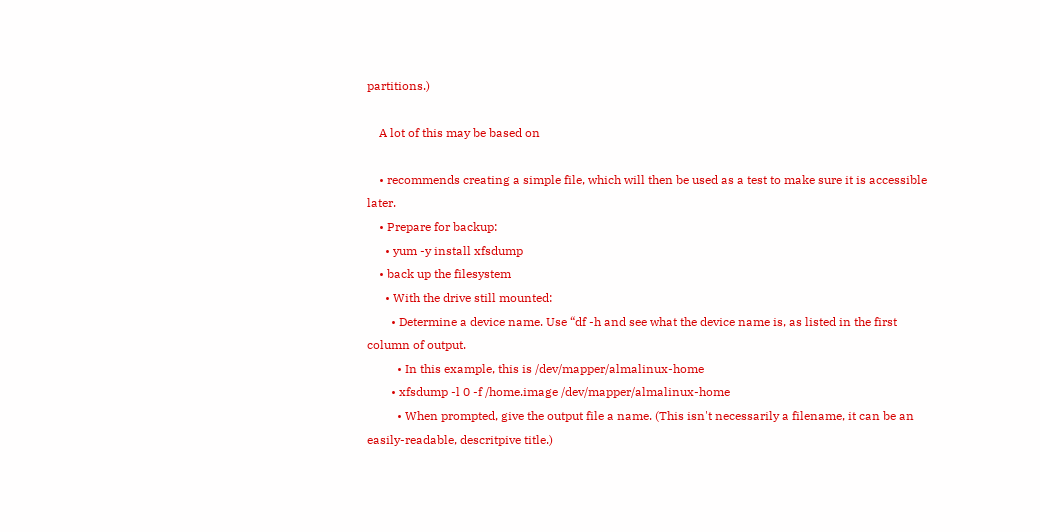partitions.)

    A lot of this may be based on

    • recommends creating a simple file, which will then be used as a test to make sure it is accessible later.
    • Prepare for backup:
      • yum -y install xfsdump
    • back up the filesystem
      • With the drive still mounted:
        • Determine a device name. Use “df -h and see what the device name is, as listed in the first column of output.
          • In this example, this is /dev/mapper/almalinux-home
        • xfsdump -l 0 -f /home.image /dev/mapper/almalinux-home
          • When prompted, give the output file a name. (This isn't necessarily a filename, it can be an easily-readable, descritpive title.)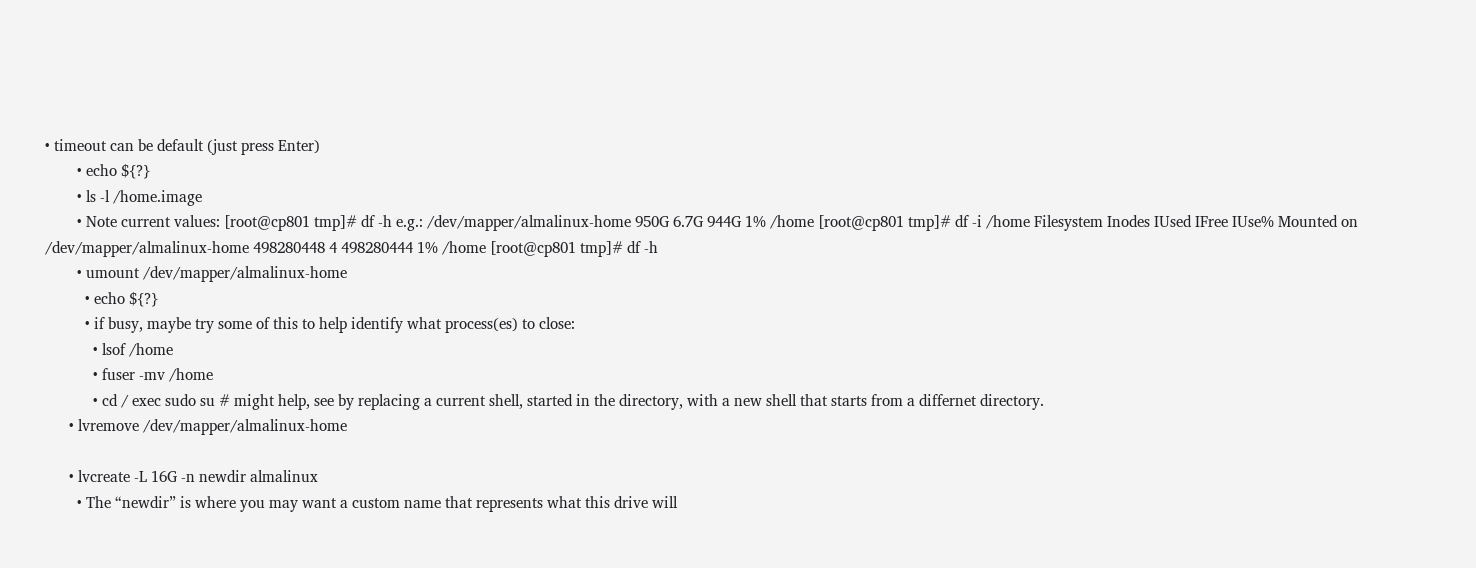• timeout can be default (just press Enter)
        • echo ${?}
        • ls -l /home.image
        • Note current values: [root@cp801 tmp]# df -h e.g.: /dev/mapper/almalinux-home 950G 6.7G 944G 1% /home [root@cp801 tmp]# df -i /home Filesystem Inodes IUsed IFree IUse% Mounted on /dev/mapper/almalinux-home 498280448 4 498280444 1% /home [root@cp801 tmp]# df -h
        • umount /dev/mapper/almalinux-home
          • echo ${?}
          • if busy, maybe try some of this to help identify what process(es) to close:
            • lsof /home
            • fuser -mv /home
            • cd / exec sudo su # might help, see by replacing a current shell, started in the directory, with a new shell that starts from a differnet directory.
      • lvremove /dev/mapper/almalinux-home

      • lvcreate -L 16G -n newdir almalinux
        • The “newdir” is where you may want a custom name that represents what this drive will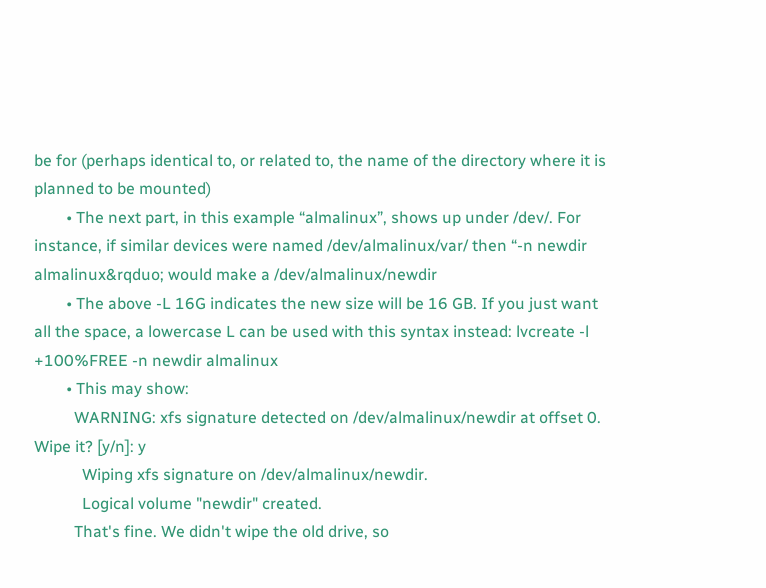be for (perhaps identical to, or related to, the name of the directory where it is planned to be mounted)
        • The next part, in this example “almalinux”, shows up under /dev/. For instance, if similar devices were named /dev/almalinux/var/ then “-n newdir almalinux&rqduo; would make a /dev/almalinux/newdir
        • The above -L 16G indicates the new size will be 16 GB. If you just want all the space, a lowercase L can be used with this syntax instead: lvcreate -l +100%FREE -n newdir almalinux
        • This may show:
          WARNING: xfs signature detected on /dev/almalinux/newdir at offset 0. Wipe it? [y/n]: y
            Wiping xfs signature on /dev/almalinux/newdir.
            Logical volume "newdir" created.
          That's fine. We didn't wipe the old drive, so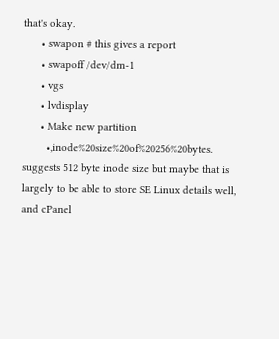that's okay.
      • swapon # this gives a report
      • swapoff /dev/dm-1
      • vgs
      • lvdisplay
      • Make new partition
        •,inode%20size%20of%20256%20bytes. suggests 512 byte inode size but maybe that is largely to be able to store SE Linux details well, and cPanel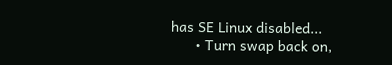has SE Linux disabled...
      • Turn swap back on,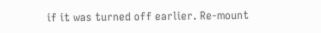if it was turned off earlier. Re-mount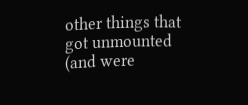other things that got unmounted (and were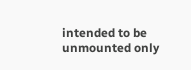intended to be unmounted only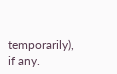temporarily), if any.